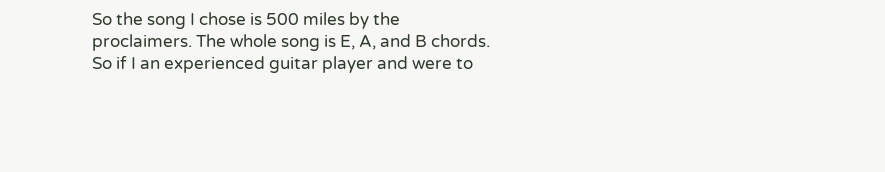So the song I chose is 500 miles by the proclaimers. The whole song is E, A, and B chords. So if I an experienced guitar player and were to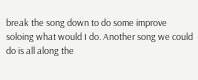break the song down to do some improve soloing what would I do. Another song we could do is all along the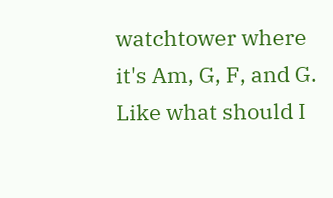watchtower where it's Am, G, F, and G. Like what should I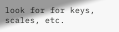look for for keys, scales, etc.